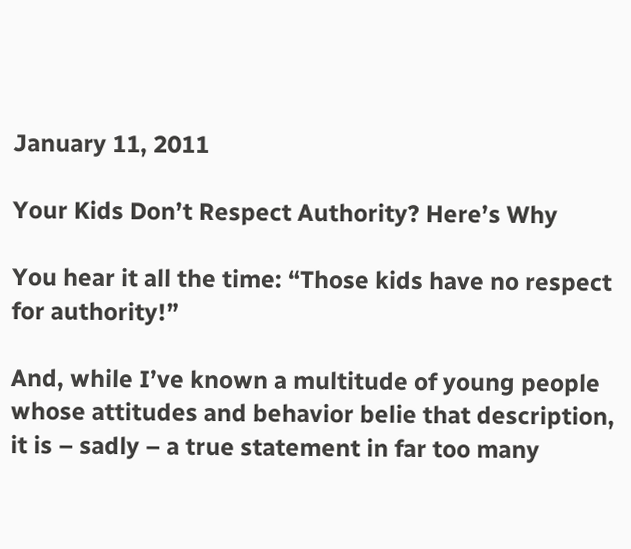January 11, 2011

Your Kids Don’t Respect Authority? Here’s Why

You hear it all the time: “Those kids have no respect for authority!”

And, while I’ve known a multitude of young people whose attitudes and behavior belie that description, it is – sadly – a true statement in far too many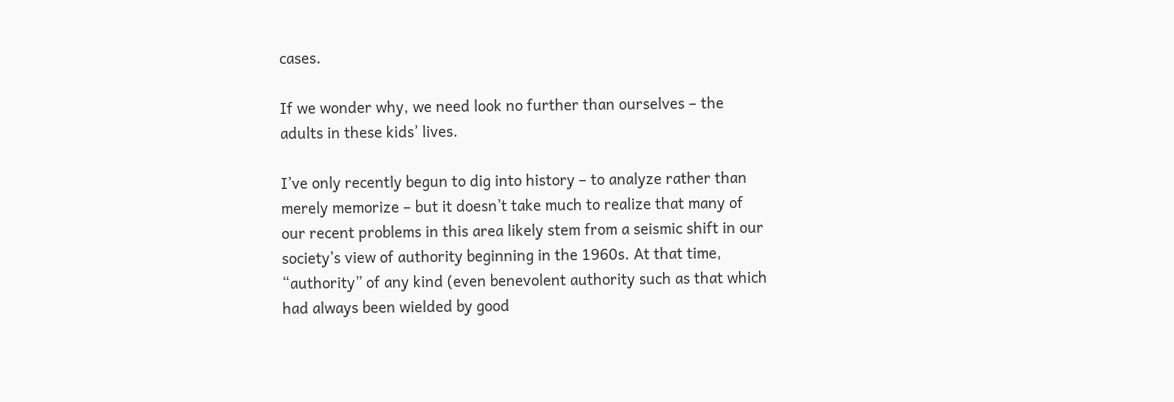cases.

If we wonder why, we need look no further than ourselves – the adults in these kids’ lives.

I’ve only recently begun to dig into history – to analyze rather than merely memorize – but it doesn’t take much to realize that many of our recent problems in this area likely stem from a seismic shift in our society’s view of authority beginning in the 1960s. At that time, “authority” of any kind (even benevolent authority such as that which had always been wielded by good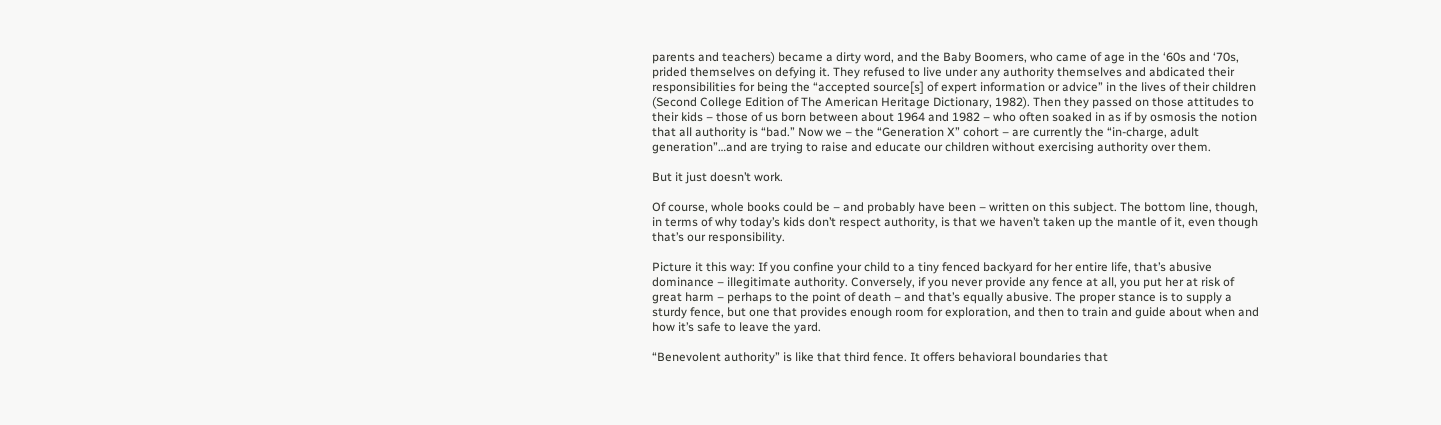parents and teachers) became a dirty word, and the Baby Boomers, who came of age in the ‘60s and ‘70s, prided themselves on defying it. They refused to live under any authority themselves and abdicated their responsibilities for being the “accepted source[s] of expert information or advice” in the lives of their children (Second College Edition of The American Heritage Dictionary, 1982). Then they passed on those attitudes to their kids – those of us born between about 1964 and 1982 – who often soaked in as if by osmosis the notion that all authority is “bad.” Now we – the “Generation X” cohort – are currently the “in-charge, adult generation”…and are trying to raise and educate our children without exercising authority over them.

But it just doesn’t work.

Of course, whole books could be – and probably have been – written on this subject. The bottom line, though, in terms of why today’s kids don’t respect authority, is that we haven’t taken up the mantle of it, even though that’s our responsibility.

Picture it this way: If you confine your child to a tiny fenced backyard for her entire life, that’s abusive dominance – illegitimate authority. Conversely, if you never provide any fence at all, you put her at risk of great harm – perhaps to the point of death – and that’s equally abusive. The proper stance is to supply a sturdy fence, but one that provides enough room for exploration, and then to train and guide about when and how it’s safe to leave the yard.

“Benevolent authority” is like that third fence. It offers behavioral boundaries that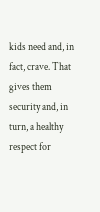kids need and, in fact, crave. That gives them security and, in turn, a healthy respect for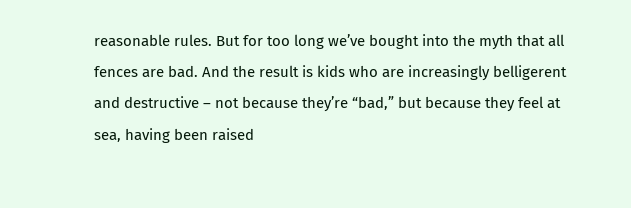reasonable rules. But for too long we’ve bought into the myth that all fences are bad. And the result is kids who are increasingly belligerent and destructive – not because they’re “bad,” but because they feel at sea, having been raised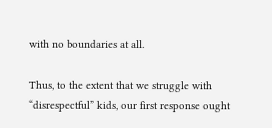with no boundaries at all.

Thus, to the extent that we struggle with “disrespectful” kids, our first response ought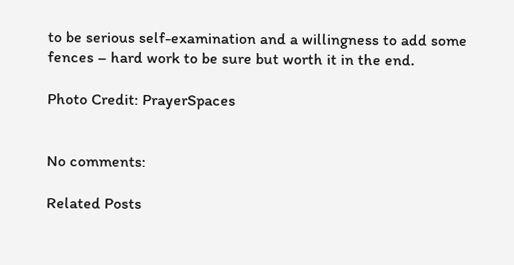to be serious self-examination and a willingness to add some fences – hard work to be sure but worth it in the end.

Photo Credit: PrayerSpaces


No comments:

Related Posts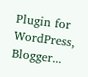Plugin for WordPress, Blogger...